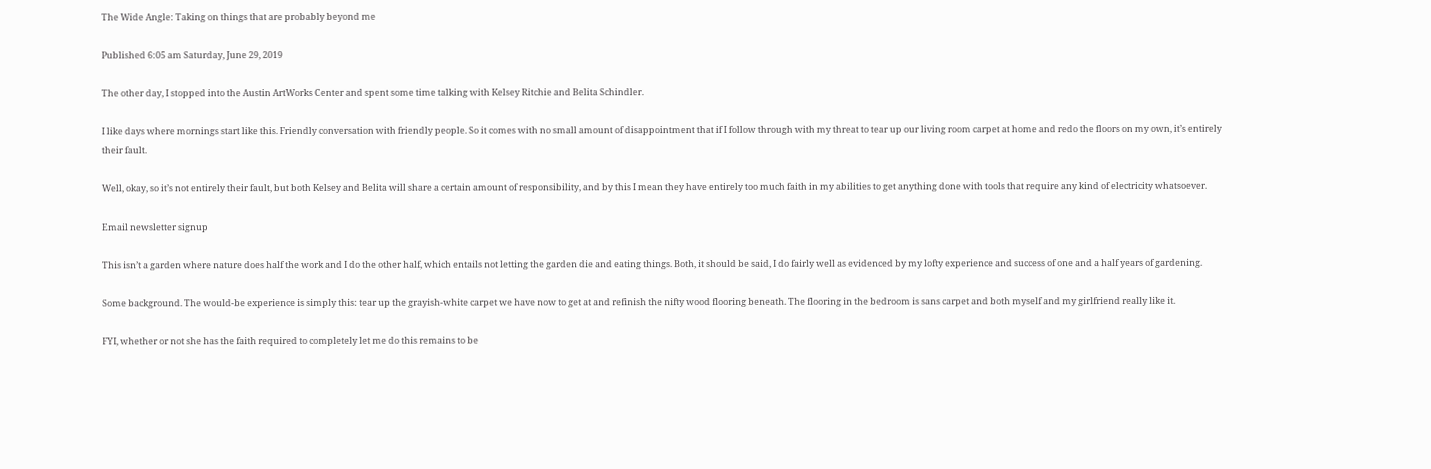The Wide Angle: Taking on things that are probably beyond me

Published 6:05 am Saturday, June 29, 2019

The other day, I stopped into the Austin ArtWorks Center and spent some time talking with Kelsey Ritchie and Belita Schindler.

I like days where mornings start like this. Friendly conversation with friendly people. So it comes with no small amount of disappointment that if I follow through with my threat to tear up our living room carpet at home and redo the floors on my own, it’s entirely their fault.

Well, okay, so it’s not entirely their fault, but both Kelsey and Belita will share a certain amount of responsibility, and by this I mean they have entirely too much faith in my abilities to get anything done with tools that require any kind of electricity whatsoever.

Email newsletter signup

This isn’t a garden where nature does half the work and I do the other half, which entails not letting the garden die and eating things. Both, it should be said, I do fairly well as evidenced by my lofty experience and success of one and a half years of gardening.

Some background. The would-be experience is simply this: tear up the grayish-white carpet we have now to get at and refinish the nifty wood flooring beneath. The flooring in the bedroom is sans carpet and both myself and my girlfriend really like it.

FYI, whether or not she has the faith required to completely let me do this remains to be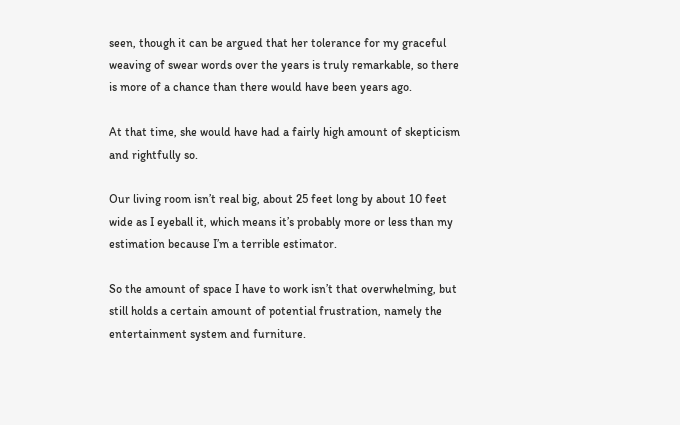seen, though it can be argued that her tolerance for my graceful weaving of swear words over the years is truly remarkable, so there is more of a chance than there would have been years ago.

At that time, she would have had a fairly high amount of skepticism and rightfully so.

Our living room isn’t real big, about 25 feet long by about 10 feet wide as I eyeball it, which means it’s probably more or less than my estimation because I’m a terrible estimator.

So the amount of space I have to work isn’t that overwhelming, but still holds a certain amount of potential frustration, namely the entertainment system and furniture.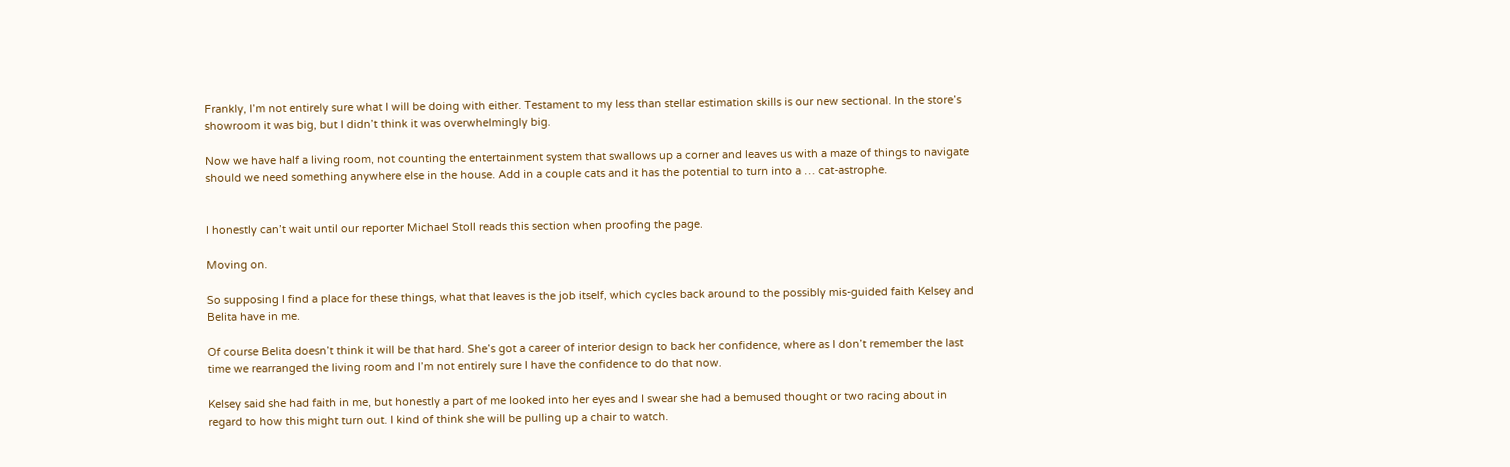Frankly, I’m not entirely sure what I will be doing with either. Testament to my less than stellar estimation skills is our new sectional. In the store’s showroom it was big, but I didn’t think it was overwhelmingly big.

Now we have half a living room, not counting the entertainment system that swallows up a corner and leaves us with a maze of things to navigate should we need something anywhere else in the house. Add in a couple cats and it has the potential to turn into a … cat-astrophe.


I honestly can’t wait until our reporter Michael Stoll reads this section when proofing the page.

Moving on.

So supposing I find a place for these things, what that leaves is the job itself, which cycles back around to the possibly mis-guided faith Kelsey and Belita have in me.

Of course Belita doesn’t think it will be that hard. She’s got a career of interior design to back her confidence, where as I don’t remember the last time we rearranged the living room and I’m not entirely sure I have the confidence to do that now.

Kelsey said she had faith in me, but honestly a part of me looked into her eyes and I swear she had a bemused thought or two racing about in regard to how this might turn out. I kind of think she will be pulling up a chair to watch.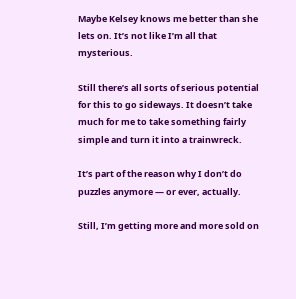Maybe Kelsey knows me better than she lets on. It’s not like I’m all that mysterious.

Still there’s all sorts of serious potential for this to go sideways. It doesn’t take much for me to take something fairly simple and turn it into a trainwreck.

It’s part of the reason why I don’t do puzzles anymore — or ever, actually.

Still, I’m getting more and more sold on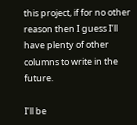this project, if for no other reason then I guess I’ll have plenty of other columns to write in the future.

I’ll be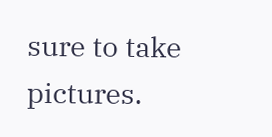sure to take pictures.